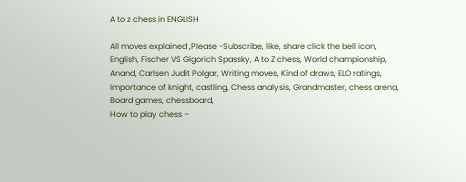A to z chess in ENGLISH

All moves explained ,Please -Subscribe, like, share click the bell icon, English, Fischer VS Glgorich Spassky, A to Z chess, World championship, Anand, Carlsen Judit Polgar, Writing moves, Kind of draws, ELO ratings, Importance of knight, castling, Chess analysis, Grandmaster, chess arena, Board games, chessboard,
How to play chess –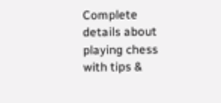Complete details about playing chess with tips &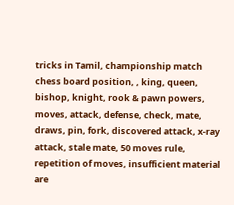tricks in Tamil, championship match
chess board position, , king, queen, bishop, knight, rook & pawn powers, moves, attack, defense, check, mate, draws, pin, fork, discovered attack, x-ray attack, stale mate, 50 moves rule, repetition of moves, insufficient material are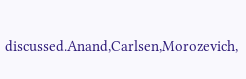discussed.Anand,Carlsen,Morozevich,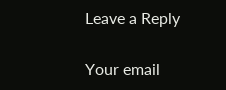Leave a Reply

Your email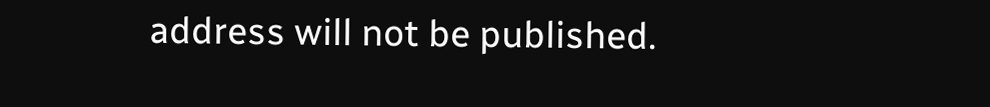address will not be published.